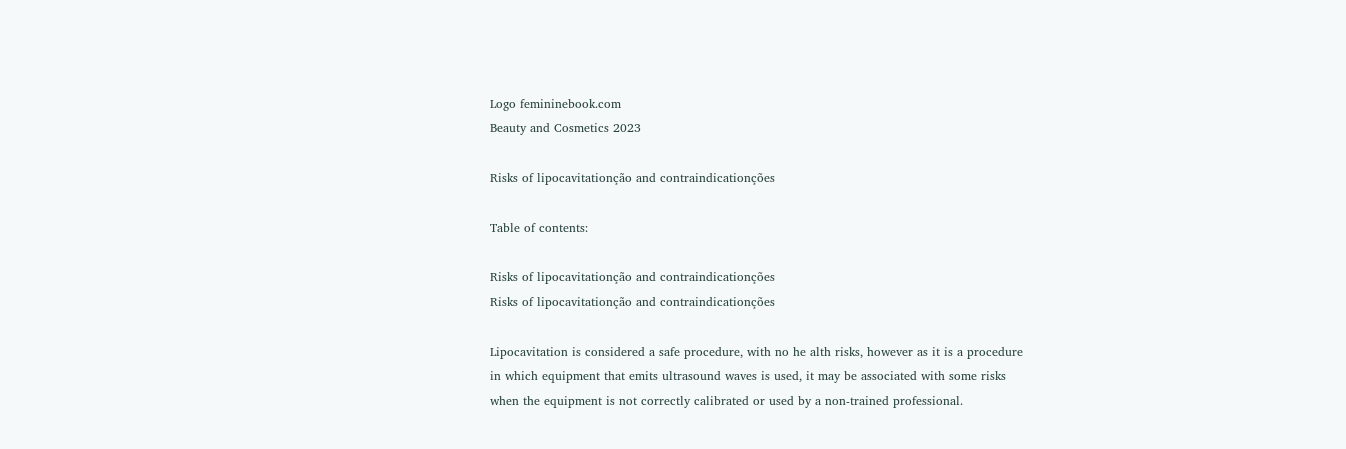Logo femininebook.com
Beauty and Cosmetics 2023

Risks of lipocavitationção and contraindicationções

Table of contents:

Risks of lipocavitationção and contraindicationções
Risks of lipocavitationção and contraindicationções

Lipocavitation is considered a safe procedure, with no he alth risks, however as it is a procedure in which equipment that emits ultrasound waves is used, it may be associated with some risks when the equipment is not correctly calibrated or used by a non-trained professional.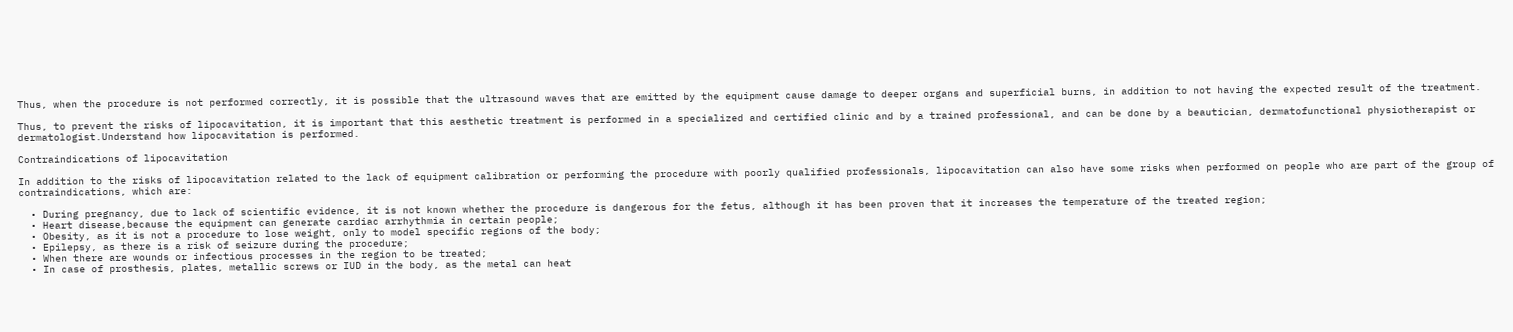Thus, when the procedure is not performed correctly, it is possible that the ultrasound waves that are emitted by the equipment cause damage to deeper organs and superficial burns, in addition to not having the expected result of the treatment.

Thus, to prevent the risks of lipocavitation, it is important that this aesthetic treatment is performed in a specialized and certified clinic and by a trained professional, and can be done by a beautician, dermatofunctional physiotherapist or dermatologist.Understand how lipocavitation is performed.

Contraindications of lipocavitation

In addition to the risks of lipocavitation related to the lack of equipment calibration or performing the procedure with poorly qualified professionals, lipocavitation can also have some risks when performed on people who are part of the group of contraindications, which are:

  • During pregnancy, due to lack of scientific evidence, it is not known whether the procedure is dangerous for the fetus, although it has been proven that it increases the temperature of the treated region;
  • Heart disease,because the equipment can generate cardiac arrhythmia in certain people;
  • Obesity, as it is not a procedure to lose weight, only to model specific regions of the body;
  • Epilepsy, as there is a risk of seizure during the procedure;
  • When there are wounds or infectious processes in the region to be treated;
  • In case of prosthesis, plates, metallic screws or IUD in the body, as the metal can heat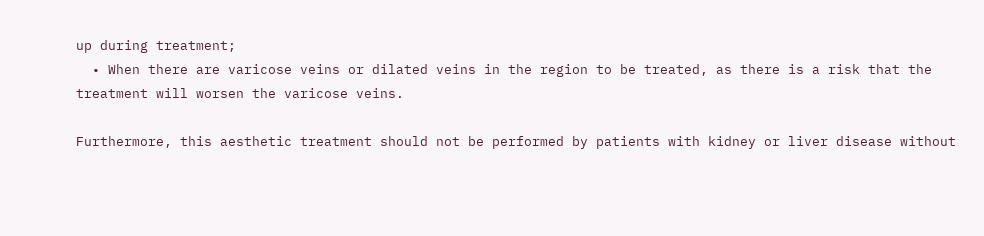up during treatment;
  • When there are varicose veins or dilated veins in the region to be treated, as there is a risk that the treatment will worsen the varicose veins.

Furthermore, this aesthetic treatment should not be performed by patients with kidney or liver disease without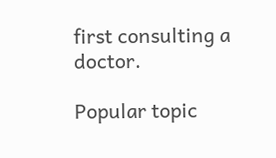first consulting a doctor.

Popular topic